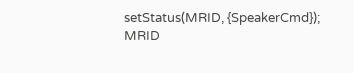setStatus(MRID, {SpeakerCmd});
MRID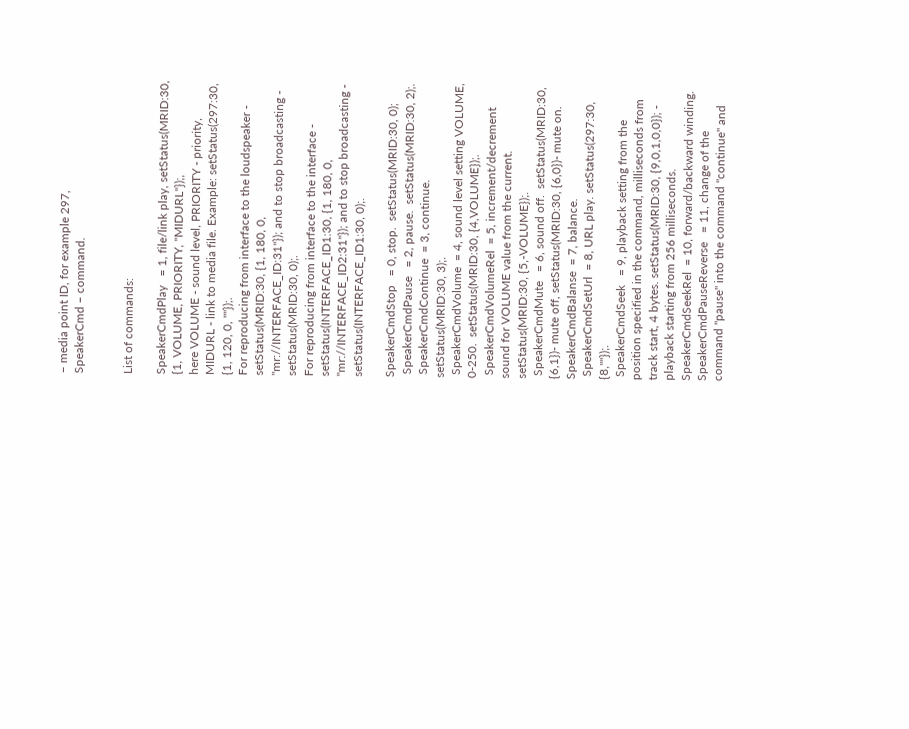– media point ID, for example 297,
SpeakerCmd – command.


List of commands:

SpeakerCmdPlay   = 1, file/link play, setStatus(MRID:30, {1, VOLUME, PRIORITY, "MIDURL"});,
here VOLUME - sound level, PRIORITY - priority, MIDURL - link to media file. Example: setStatus(297:30, {1, 120, 0, ""});.
For reproducing from interface to the loudspeaker - setStatus(MRID:30, {1, 180, 0, "mr://INTERFACE_ID:31"}); and to stop broadcasting - setStatus(MRID:30, 0);.
For reproducing from interface to the interface - setStatus(INTERFACE_ID1:30, {1, 180, 0, "mr://INTERFACE_ID2:31"}); and to stop broadcasting - setStatus(INTERFACE_ID1:30, 0);.

SpeakerCmdStop   = 0, stop.  setStatus(MRID:30, 0);
 SpeakerCmdPause   = 2, pause.  setStatus(MRID:30, 2);.
 SpeakerCmdContinue  = 3, continue. setStatus(MRID:30, 3);.
 SpeakerCmdVolume  = 4, sound level setting VOLUME, 0-250.  setStatus(MRID:30, {4,VOLUME});.
 SpeakerCmdVolumeRel  = 5, increment/decrement sound for VOLUME value from the current. setStatus(MRID:30, {5,-VOLUME});.
 SpeakerCmdMute   = 6, sound off.  setStatus(MRID:30, {6,1})- mute off, setStatus(MRID:30, {6,0})- mute on.
SpeakerCmdBalanse  = 7, balance.
 SpeakerCmdSetUrl  = 8, URL play. setStatus(297:30, {8,""});.
 SpeakerCmdSeek   = 9, playback setting from the position specified in the command, milliseconds from track start, 4 bytes. setStatus(MRID:30, {9,0,1,0,0}); - playback starting from 256 milliseconds.
SpeakerCmdSeekRel  = 10, forward/backward winding.
SpeakerCmdPauseReverse   = 11, change of the command "pause" into the command "continue" and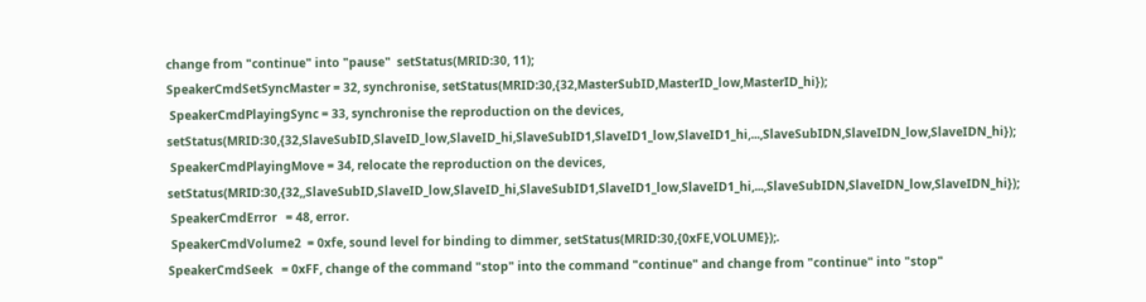change from "continue" into "pause"  setStatus(MRID:30, 11);
SpeakerCmdSetSyncMaster = 32, synchronise, setStatus(MRID:30,{32,MasterSubID,MasterID_low,MasterID_hi});
 SpeakerCmdPlayingSync = 33, synchronise the reproduction on the devices, setStatus(MRID:30,{32,SlaveSubID,SlaveID_low,SlaveID_hi,SlaveSubID1,SlaveID1_low,SlaveID1_hi,...,SlaveSubIDN,SlaveIDN_low,SlaveIDN_hi});
 SpeakerCmdPlayingMove = 34, relocate the reproduction on the devices, setStatus(MRID:30,{32,,SlaveSubID,SlaveID_low,SlaveID_hi,SlaveSubID1,SlaveID1_low,SlaveID1_hi,...,SlaveSubIDN,SlaveIDN_low,SlaveIDN_hi});
 SpeakerCmdError   = 48, error.
 SpeakerCmdVolume2  = 0xfe, sound level for binding to dimmer, setStatus(MRID:30,{0xFE,VOLUME});.
SpeakerCmdSeek   = 0xFF, change of the command "stop" into the command "continue" and change from "continue" into "stop"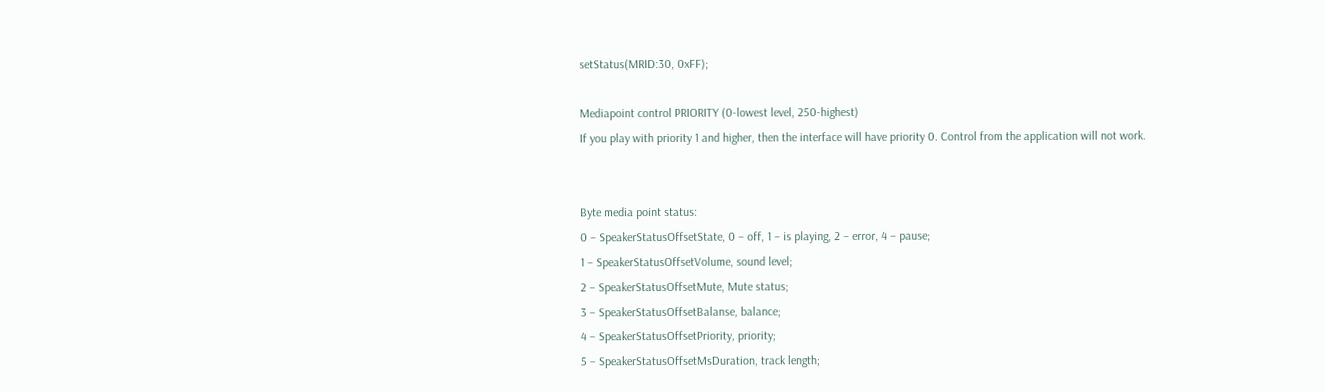setStatus(MRID:30, 0xFF);

Mediapoint control PRIORITY (0-lowest level, 250-highest)
If you play with priority 1 and higher, then the interface will have priority 0. Control from the application will not work.


Byte media point status:
0 – SpeakerStatusOffsetState, 0 – off, 1 – is playing, 2 – error, 4 – pause;
1 – SpeakerStatusOffsetVolume, sound level;
2 – SpeakerStatusOffsetMute, Mute status;
3 – SpeakerStatusOffsetBalanse, balance;
4 – SpeakerStatusOffsetPriority, priority;
5 – SpeakerStatusOffsetMsDuration, track length;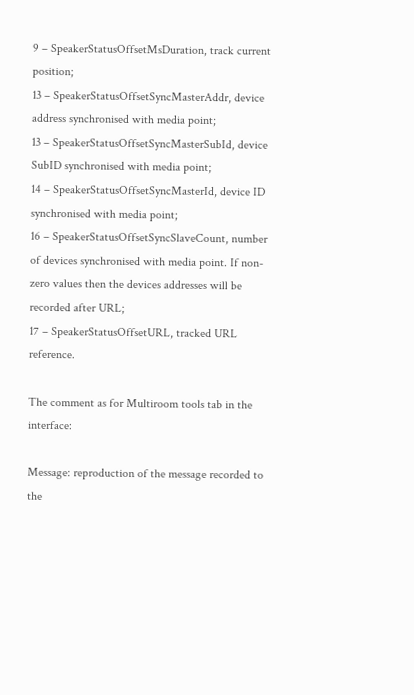9 – SpeakerStatusOffsetMsDuration, track current position;
13 – SpeakerStatusOffsetSyncMasterAddr, device address synchronised with media point;
13 – SpeakerStatusOffsetSyncMasterSubId, device SubID synchronised with media point;
14 – SpeakerStatusOffsetSyncMasterId, device ID synchronised with media point;
16 – SpeakerStatusOffsetSyncSlaveCount, number of devices synchronised with media point. If non-zero values then the devices addresses will be recorded after URL;
17 – SpeakerStatusOffsetURL, tracked URL reference.

The comment as for Multiroom tools tab in the interface:

Message: reproduction of the message recorded to the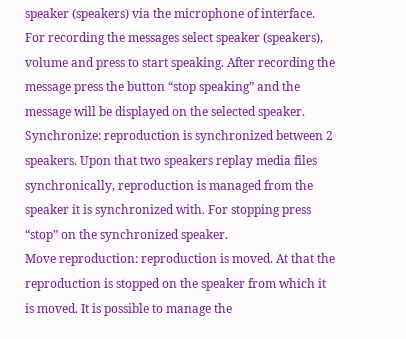speaker (speakers) via the microphone of interface. For recording the messages select speaker (speakers), volume and press to start speaking. After recording the message press the button “stop speaking” and the message will be displayed on the selected speaker.
Synchronize: reproduction is synchronized between 2 speakers. Upon that two speakers replay media files synchronically, reproduction is managed from the speaker it is synchronized with. For stopping press “stop” on the synchronized speaker.
Move reproduction: reproduction is moved. At that the reproduction is stopped on the speaker from which it is moved. It is possible to manage the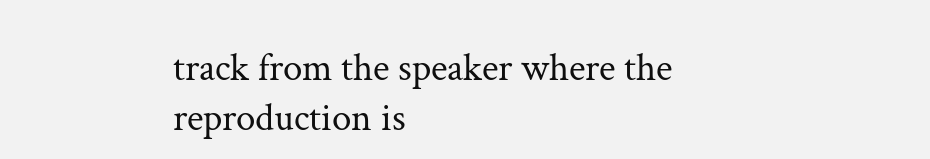track from the speaker where the reproduction is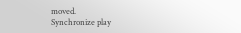moved.
Synchronize play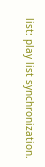list: play list synchronization.